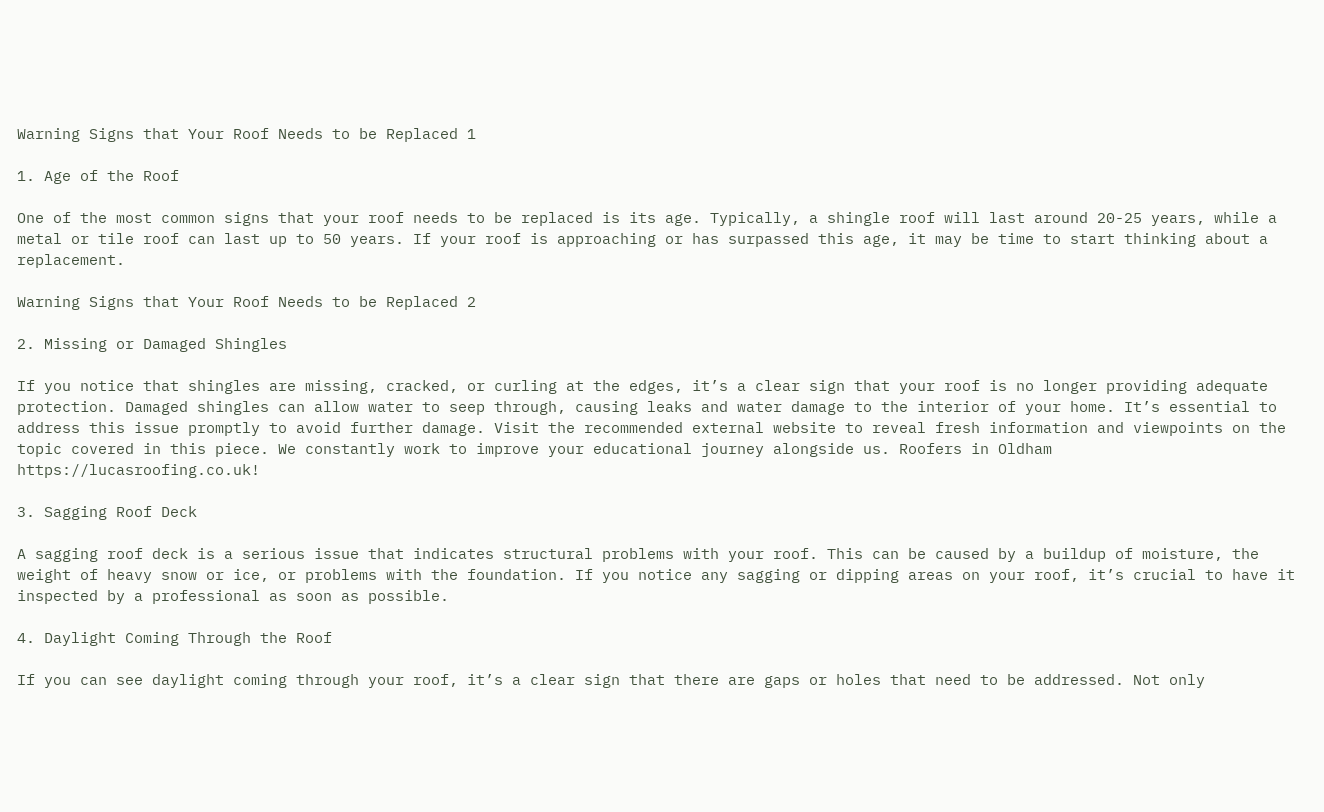Warning Signs that Your Roof Needs to be Replaced 1

1. Age of the Roof

One of the most common signs that your roof needs to be replaced is its age. Typically, a shingle roof will last around 20-25 years, while a metal or tile roof can last up to 50 years. If your roof is approaching or has surpassed this age, it may be time to start thinking about a replacement.

Warning Signs that Your Roof Needs to be Replaced 2

2. Missing or Damaged Shingles

If you notice that shingles are missing, cracked, or curling at the edges, it’s a clear sign that your roof is no longer providing adequate protection. Damaged shingles can allow water to seep through, causing leaks and water damage to the interior of your home. It’s essential to address this issue promptly to avoid further damage. Visit the recommended external website to reveal fresh information and viewpoints on the topic covered in this piece. We constantly work to improve your educational journey alongside us. Roofers in Oldham https://lucasroofing.co.uk!

3. Sagging Roof Deck

A sagging roof deck is a serious issue that indicates structural problems with your roof. This can be caused by a buildup of moisture, the weight of heavy snow or ice, or problems with the foundation. If you notice any sagging or dipping areas on your roof, it’s crucial to have it inspected by a professional as soon as possible.

4. Daylight Coming Through the Roof

If you can see daylight coming through your roof, it’s a clear sign that there are gaps or holes that need to be addressed. Not only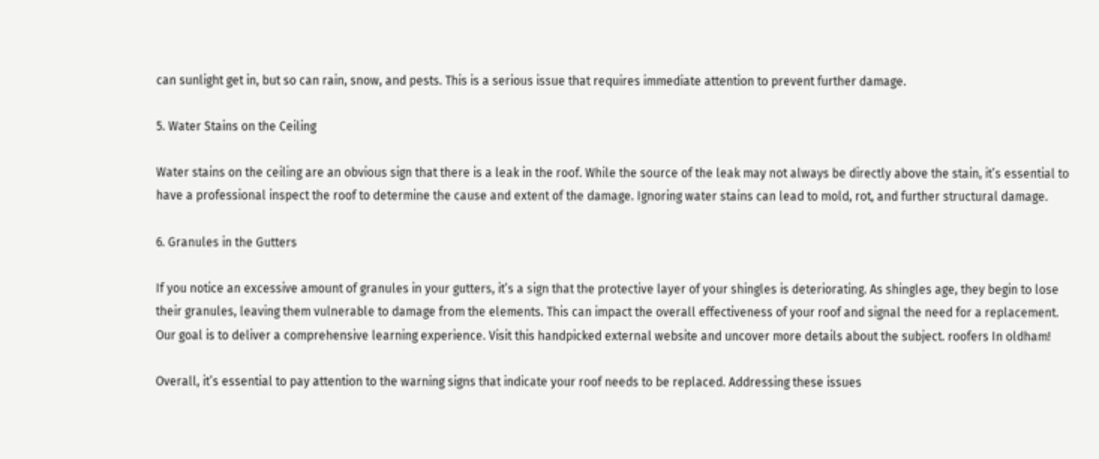can sunlight get in, but so can rain, snow, and pests. This is a serious issue that requires immediate attention to prevent further damage.

5. Water Stains on the Ceiling

Water stains on the ceiling are an obvious sign that there is a leak in the roof. While the source of the leak may not always be directly above the stain, it’s essential to have a professional inspect the roof to determine the cause and extent of the damage. Ignoring water stains can lead to mold, rot, and further structural damage.

6. Granules in the Gutters

If you notice an excessive amount of granules in your gutters, it’s a sign that the protective layer of your shingles is deteriorating. As shingles age, they begin to lose their granules, leaving them vulnerable to damage from the elements. This can impact the overall effectiveness of your roof and signal the need for a replacement. Our goal is to deliver a comprehensive learning experience. Visit this handpicked external website and uncover more details about the subject. roofers In oldham!

Overall, it’s essential to pay attention to the warning signs that indicate your roof needs to be replaced. Addressing these issues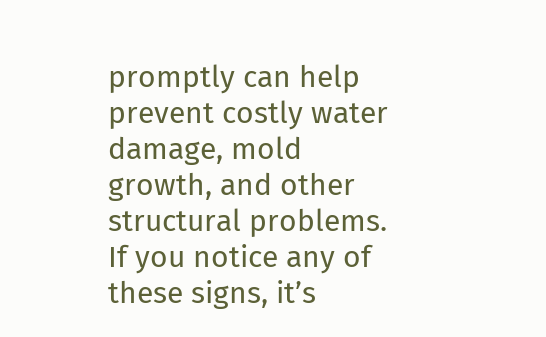promptly can help prevent costly water damage, mold growth, and other structural problems. If you notice any of these signs, it’s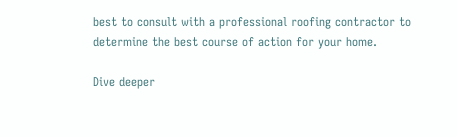best to consult with a professional roofing contractor to determine the best course of action for your home.

Dive deeper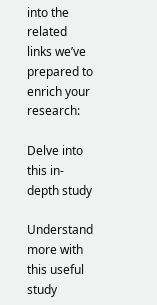into the related links we’ve prepared to enrich your research:

Delve into this in-depth study

Understand more with this useful study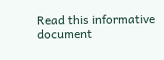Read this informative document